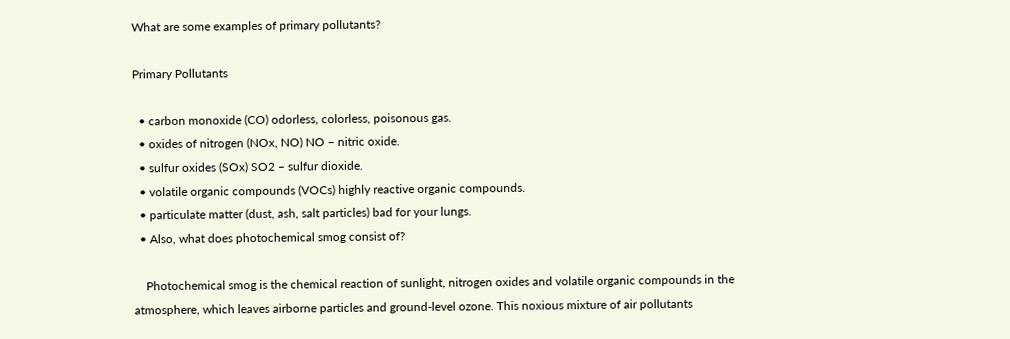What are some examples of primary pollutants?

Primary Pollutants

  • carbon monoxide (CO) odorless, colorless, poisonous gas.
  • oxides of nitrogen (NOx, NO) NO – nitric oxide.
  • sulfur oxides (SOx) SO2 – sulfur dioxide.
  • volatile organic compounds (VOCs) highly reactive organic compounds.
  • particulate matter (dust, ash, salt particles) bad for your lungs.
  • Also, what does photochemical smog consist of?

    Photochemical smog is the chemical reaction of sunlight, nitrogen oxides and volatile organic compounds in the atmosphere, which leaves airborne particles and ground-level ozone. This noxious mixture of air pollutants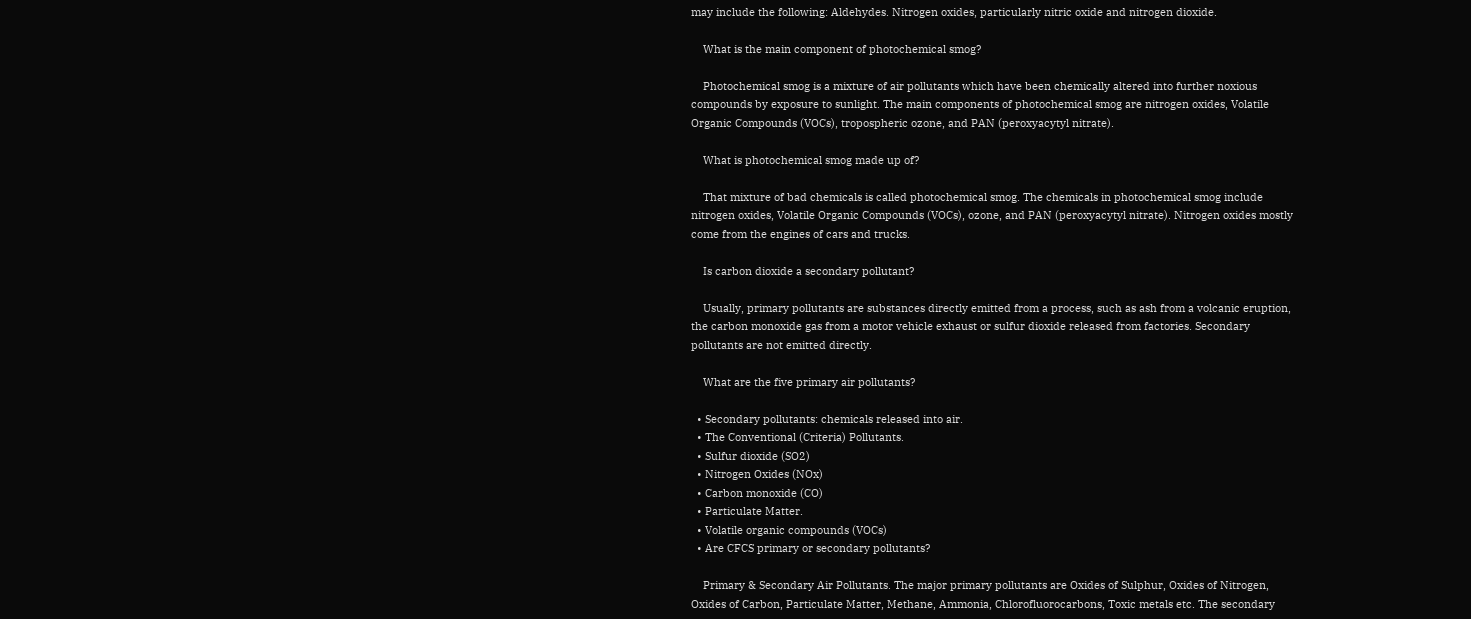may include the following: Aldehydes. Nitrogen oxides, particularly nitric oxide and nitrogen dioxide.

    What is the main component of photochemical smog?

    Photochemical smog is a mixture of air pollutants which have been chemically altered into further noxious compounds by exposure to sunlight. The main components of photochemical smog are nitrogen oxides, Volatile Organic Compounds (VOCs), tropospheric ozone, and PAN (peroxyacytyl nitrate).

    What is photochemical smog made up of?

    That mixture of bad chemicals is called photochemical smog. The chemicals in photochemical smog include nitrogen oxides, Volatile Organic Compounds (VOCs), ozone, and PAN (peroxyacytyl nitrate). Nitrogen oxides mostly come from the engines of cars and trucks.

    Is carbon dioxide a secondary pollutant?

    Usually, primary pollutants are substances directly emitted from a process, such as ash from a volcanic eruption, the carbon monoxide gas from a motor vehicle exhaust or sulfur dioxide released from factories. Secondary pollutants are not emitted directly.

    What are the five primary air pollutants?

  • Secondary pollutants: chemicals released into air.
  • The Conventional (Criteria) Pollutants.
  • Sulfur dioxide (SO2)
  • Nitrogen Oxides (NOx)
  • Carbon monoxide (CO)
  • Particulate Matter.
  • Volatile organic compounds (VOCs)
  • Are CFCS primary or secondary pollutants?

    Primary & Secondary Air Pollutants. The major primary pollutants are Oxides of Sulphur, Oxides of Nitrogen, Oxides of Carbon, Particulate Matter, Methane, Ammonia, Chlorofluorocarbons, Toxic metals etc. The secondary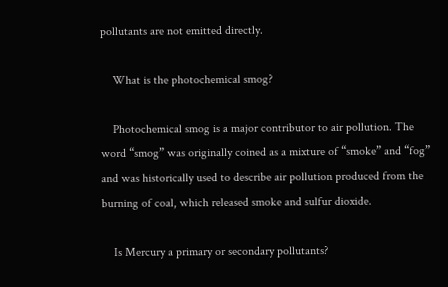pollutants are not emitted directly.

    What is the photochemical smog?

    Photochemical smog is a major contributor to air pollution. The word “smog” was originally coined as a mixture of “smoke” and “fog” and was historically used to describe air pollution produced from the burning of coal, which released smoke and sulfur dioxide.

    Is Mercury a primary or secondary pollutants?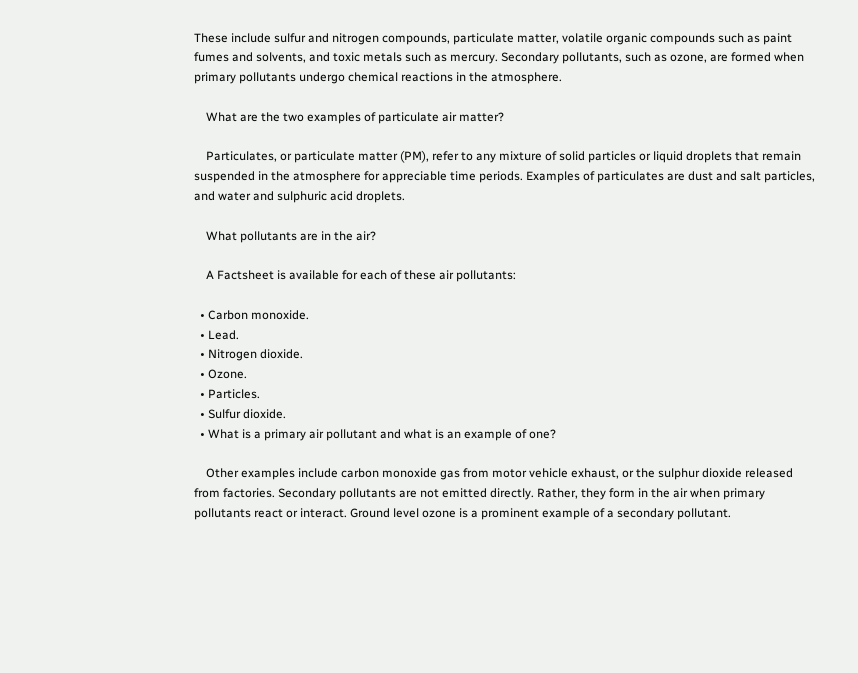These include sulfur and nitrogen compounds, particulate matter, volatile organic compounds such as paint fumes and solvents, and toxic metals such as mercury. Secondary pollutants, such as ozone, are formed when primary pollutants undergo chemical reactions in the atmosphere.

    What are the two examples of particulate air matter?

    Particulates, or particulate matter (PM), refer to any mixture of solid particles or liquid droplets that remain suspended in the atmosphere for appreciable time periods. Examples of particulates are dust and salt particles, and water and sulphuric acid droplets.

    What pollutants are in the air?

    A Factsheet is available for each of these air pollutants:

  • Carbon monoxide.
  • Lead.
  • Nitrogen dioxide.
  • Ozone.
  • Particles.
  • Sulfur dioxide.
  • What is a primary air pollutant and what is an example of one?

    Other examples include carbon monoxide gas from motor vehicle exhaust, or the sulphur dioxide released from factories. Secondary pollutants are not emitted directly. Rather, they form in the air when primary pollutants react or interact. Ground level ozone is a prominent example of a secondary pollutant.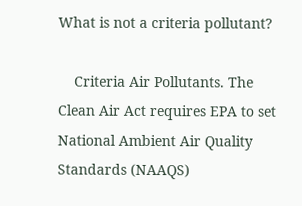What is not a criteria pollutant?

    Criteria Air Pollutants. The Clean Air Act requires EPA to set National Ambient Air Quality Standards (NAAQS)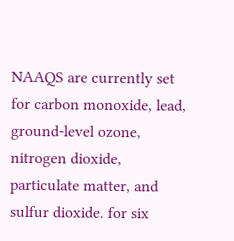NAAQS are currently set for carbon monoxide, lead, ground-level ozone, nitrogen dioxide, particulate matter, and sulfur dioxide. for six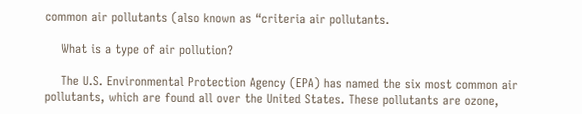common air pollutants (also known as “criteria air pollutants.

    What is a type of air pollution?

    The U.S. Environmental Protection Agency (EPA) has named the six most common air pollutants, which are found all over the United States. These pollutants are ozone,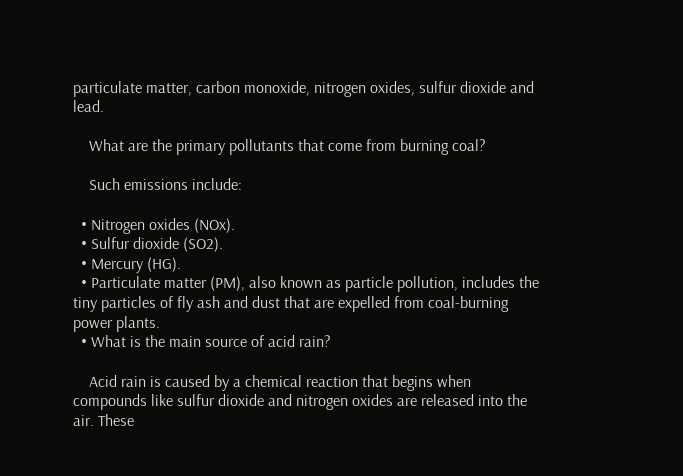particulate matter, carbon monoxide, nitrogen oxides, sulfur dioxide and lead.

    What are the primary pollutants that come from burning coal?

    Such emissions include:

  • Nitrogen oxides (NOx).
  • Sulfur dioxide (SO2).
  • Mercury (HG).
  • Particulate matter (PM), also known as particle pollution, includes the tiny particles of fly ash and dust that are expelled from coal-burning power plants.
  • What is the main source of acid rain?

    Acid rain is caused by a chemical reaction that begins when compounds like sulfur dioxide and nitrogen oxides are released into the air. These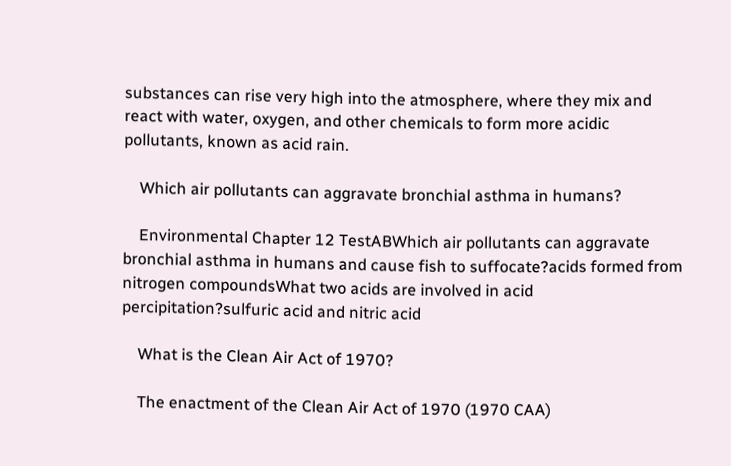substances can rise very high into the atmosphere, where they mix and react with water, oxygen, and other chemicals to form more acidic pollutants, known as acid rain.

    Which air pollutants can aggravate bronchial asthma in humans?

    Environmental Chapter 12 TestABWhich air pollutants can aggravate bronchial asthma in humans and cause fish to suffocate?acids formed from nitrogen compoundsWhat two acids are involved in acid percipitation?sulfuric acid and nitric acid

    What is the Clean Air Act of 1970?

    The enactment of the Clean Air Act of 1970 (1970 CAA)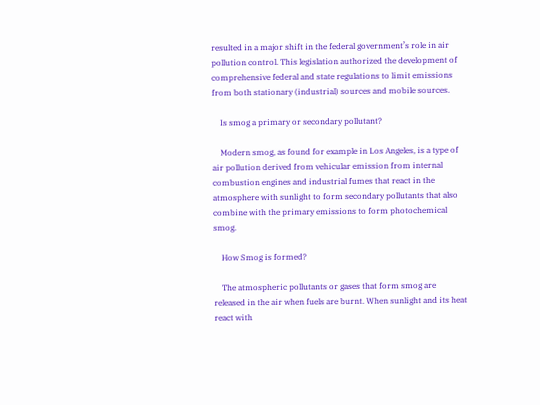resulted in a major shift in the federal government’s role in air pollution control. This legislation authorized the development of comprehensive federal and state regulations to limit emissions from both stationary (industrial) sources and mobile sources.

    Is smog a primary or secondary pollutant?

    Modern smog, as found for example in Los Angeles, is a type of air pollution derived from vehicular emission from internal combustion engines and industrial fumes that react in the atmosphere with sunlight to form secondary pollutants that also combine with the primary emissions to form photochemical smog.

    How Smog is formed?

    The atmospheric pollutants or gases that form smog are released in the air when fuels are burnt. When sunlight and its heat react with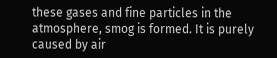these gases and fine particles in the atmosphere, smog is formed. It is purely caused by air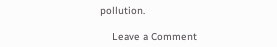pollution.

    Leave a Comment